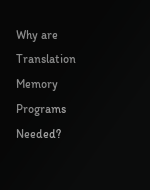Why are Translation Memory Programs Needed?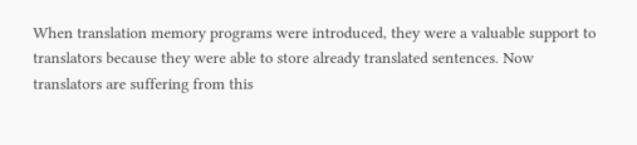When translation memory programs were introduced, they were a valuable support to translators because they were able to store already translated sentences. Now translators are suffering from this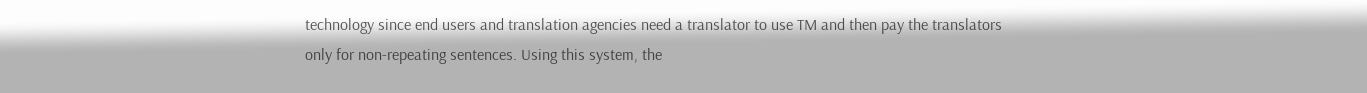technology since end users and translation agencies need a translator to use TM and then pay the translators only for non-repeating sentences. Using this system, the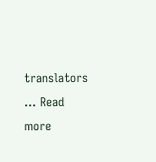translators … Read more